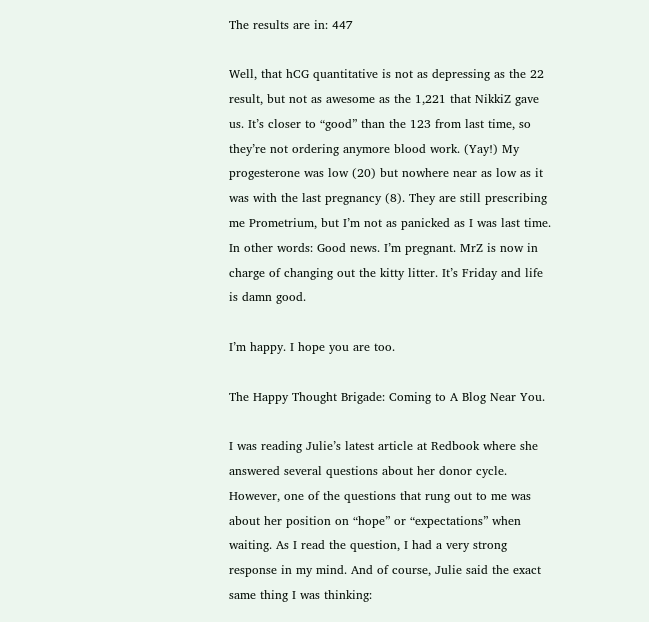The results are in: 447

Well, that hCG quantitative is not as depressing as the 22 result, but not as awesome as the 1,221 that NikkiZ gave us. It’s closer to “good” than the 123 from last time, so they’re not ordering anymore blood work. (Yay!) My progesterone was low (20) but nowhere near as low as it was with the last pregnancy (8). They are still prescribing me Prometrium, but I’m not as panicked as I was last time. In other words: Good news. I’m pregnant. MrZ is now in charge of changing out the kitty litter. It’s Friday and life is damn good.

I’m happy. I hope you are too.

The Happy Thought Brigade: Coming to A Blog Near You.

I was reading Julie’s latest article at Redbook where she answered several questions about her donor cycle. However, one of the questions that rung out to me was about her position on “hope” or “expectations” when waiting. As I read the question, I had a very strong response in my mind. And of course, Julie said the exact same thing I was thinking: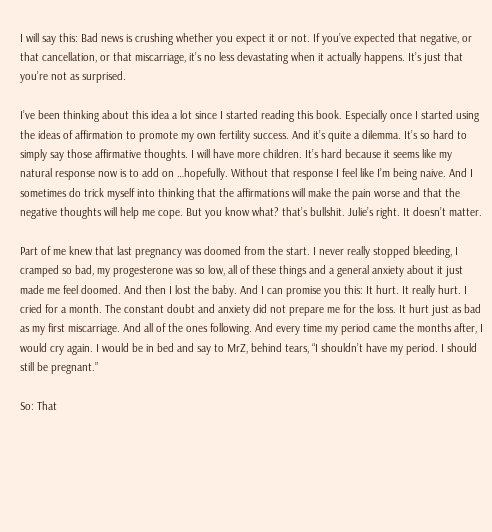I will say this: Bad news is crushing whether you expect it or not. If you’ve expected that negative, or that cancellation, or that miscarriage, it’s no less devastating when it actually happens. It’s just that you’re not as surprised.

I’ve been thinking about this idea a lot since I started reading this book. Especially once I started using the ideas of affirmation to promote my own fertility success. And it’s quite a dilemma. It’s so hard to simply say those affirmative thoughts. I will have more children. It’s hard because it seems like my natural response now is to add on …hopefully. Without that response I feel like I’m being naive. And I sometimes do trick myself into thinking that the affirmations will make the pain worse and that the negative thoughts will help me cope. But you know what? that’s bullshit. Julie’s right. It doesn’t matter.

Part of me knew that last pregnancy was doomed from the start. I never really stopped bleeding, I cramped so bad, my progesterone was so low, all of these things and a general anxiety about it just made me feel doomed. And then I lost the baby. And I can promise you this: It hurt. It really hurt. I cried for a month. The constant doubt and anxiety did not prepare me for the loss. It hurt just as bad as my first miscarriage. And all of the ones following. And every time my period came the months after, I would cry again. I would be in bed and say to MrZ, behind tears, “I shouldn’t have my period. I should still be pregnant.”

So: That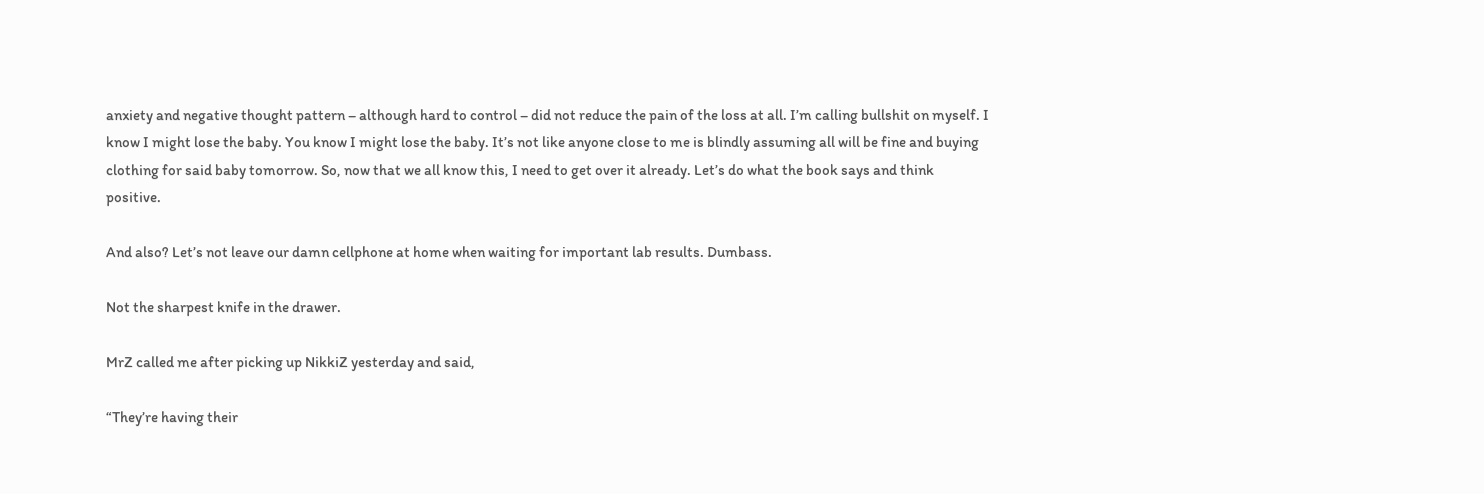anxiety and negative thought pattern – although hard to control – did not reduce the pain of the loss at all. I’m calling bullshit on myself. I know I might lose the baby. You know I might lose the baby. It’s not like anyone close to me is blindly assuming all will be fine and buying clothing for said baby tomorrow. So, now that we all know this, I need to get over it already. Let’s do what the book says and think positive.

And also? Let’s not leave our damn cellphone at home when waiting for important lab results. Dumbass.

Not the sharpest knife in the drawer.

MrZ called me after picking up NikkiZ yesterday and said,

“They’re having their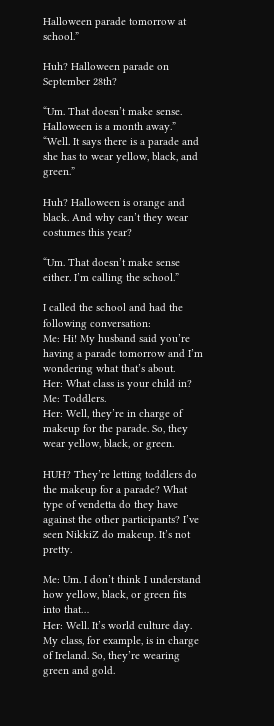Halloween parade tomorrow at school.”

Huh? Halloween parade on September 28th?

“Um. That doesn’t make sense. Halloween is a month away.”
“Well. It says there is a parade and she has to wear yellow, black, and green.”

Huh? Halloween is orange and black. And why can’t they wear costumes this year?

“Um. That doesn’t make sense either. I’m calling the school.”

I called the school and had the following conversation:
Me: Hi! My husband said you’re having a parade tomorrow and I’m wondering what that’s about.
Her: What class is your child in?
Me: Toddlers.
Her: Well, they’re in charge of makeup for the parade. So, they wear yellow, black, or green.

HUH? They’re letting toddlers do the makeup for a parade? What type of vendetta do they have against the other participants? I’ve seen NikkiZ do makeup. It’s not pretty.

Me: Um. I don’t think I understand how yellow, black, or green fits into that…
Her: Well. It’s world culture day. My class, for example, is in charge of Ireland. So, they’re wearing green and gold.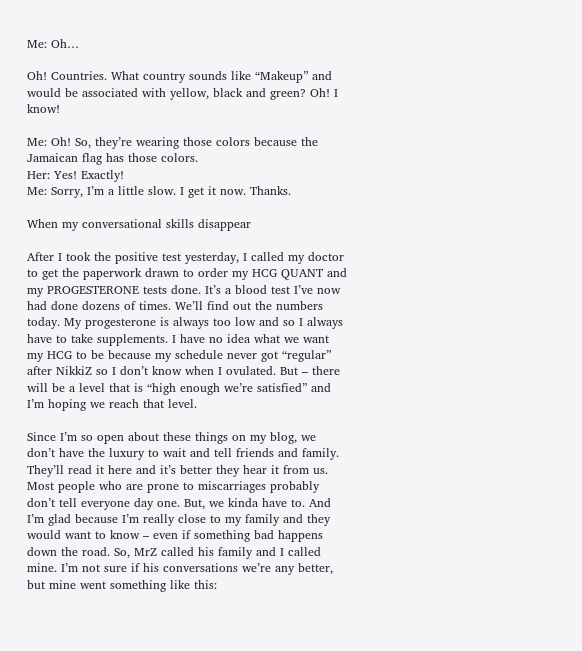Me: Oh…

Oh! Countries. What country sounds like “Makeup” and would be associated with yellow, black and green? Oh! I know!

Me: Oh! So, they’re wearing those colors because the Jamaican flag has those colors.
Her: Yes! Exactly!
Me: Sorry, I’m a little slow. I get it now. Thanks.

When my conversational skills disappear

After I took the positive test yesterday, I called my doctor to get the paperwork drawn to order my HCG QUANT and my PROGESTERONE tests done. It’s a blood test I’ve now had done dozens of times. We’ll find out the numbers today. My progesterone is always too low and so I always have to take supplements. I have no idea what we want my HCG to be because my schedule never got “regular” after NikkiZ so I don’t know when I ovulated. But – there will be a level that is “high enough we’re satisfied” and I’m hoping we reach that level.

Since I’m so open about these things on my blog, we don’t have the luxury to wait and tell friends and family. They’ll read it here and it’s better they hear it from us. Most people who are prone to miscarriages probably don’t tell everyone day one. But, we kinda have to. And I’m glad because I’m really close to my family and they would want to know – even if something bad happens down the road. So, MrZ called his family and I called mine. I’m not sure if his conversations we’re any better, but mine went something like this: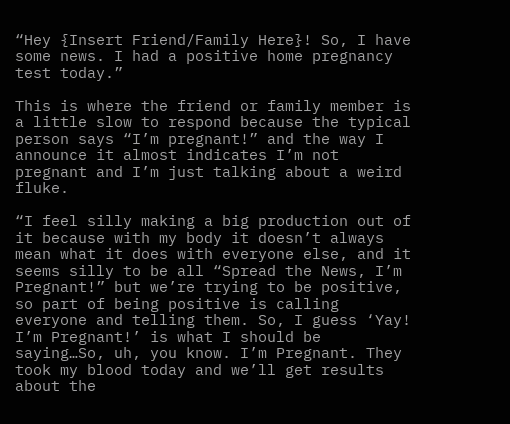“Hey {Insert Friend/Family Here}! So, I have some news. I had a positive home pregnancy test today.”

This is where the friend or family member is a little slow to respond because the typical person says “I’m pregnant!” and the way I announce it almost indicates I’m not pregnant and I’m just talking about a weird fluke.

“I feel silly making a big production out of it because with my body it doesn’t always mean what it does with everyone else, and it seems silly to be all “Spread the News, I’m Pregnant!” but we’re trying to be positive, so part of being positive is calling everyone and telling them. So, I guess ‘Yay! I’m Pregnant!’ is what I should be saying…So, uh, you know. I’m Pregnant. They took my blood today and we’ll get results about the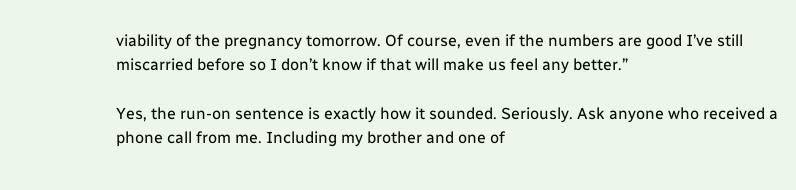viability of the pregnancy tomorrow. Of course, even if the numbers are good I’ve still miscarried before so I don’t know if that will make us feel any better.”

Yes, the run-on sentence is exactly how it sounded. Seriously. Ask anyone who received a phone call from me. Including my brother and one of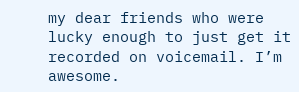my dear friends who were lucky enough to just get it recorded on voicemail. I’m awesome.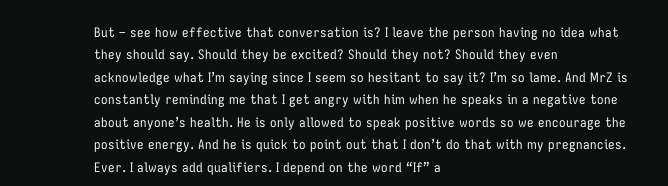But – see how effective that conversation is? I leave the person having no idea what they should say. Should they be excited? Should they not? Should they even acknowledge what I’m saying since I seem so hesitant to say it? I’m so lame. And MrZ is constantly reminding me that I get angry with him when he speaks in a negative tone about anyone’s health. He is only allowed to speak positive words so we encourage the positive energy. And he is quick to point out that I don’t do that with my pregnancies. Ever. I always add qualifiers. I depend on the word “If” a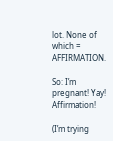lot. None of which = AFFIRMATION.

So: I’m pregnant! Yay! Affirmation!

(I’m trying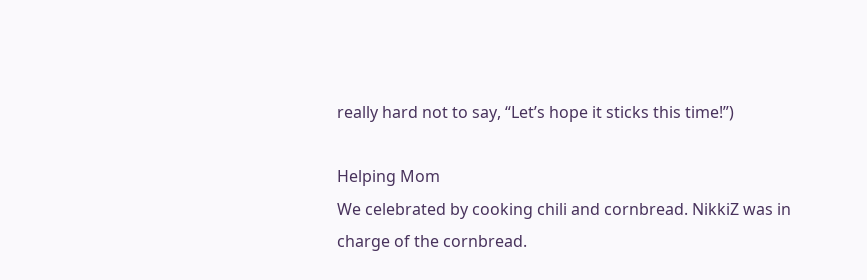really hard not to say, “Let’s hope it sticks this time!”)

Helping Mom
We celebrated by cooking chili and cornbread. NikkiZ was in charge of the cornbread.